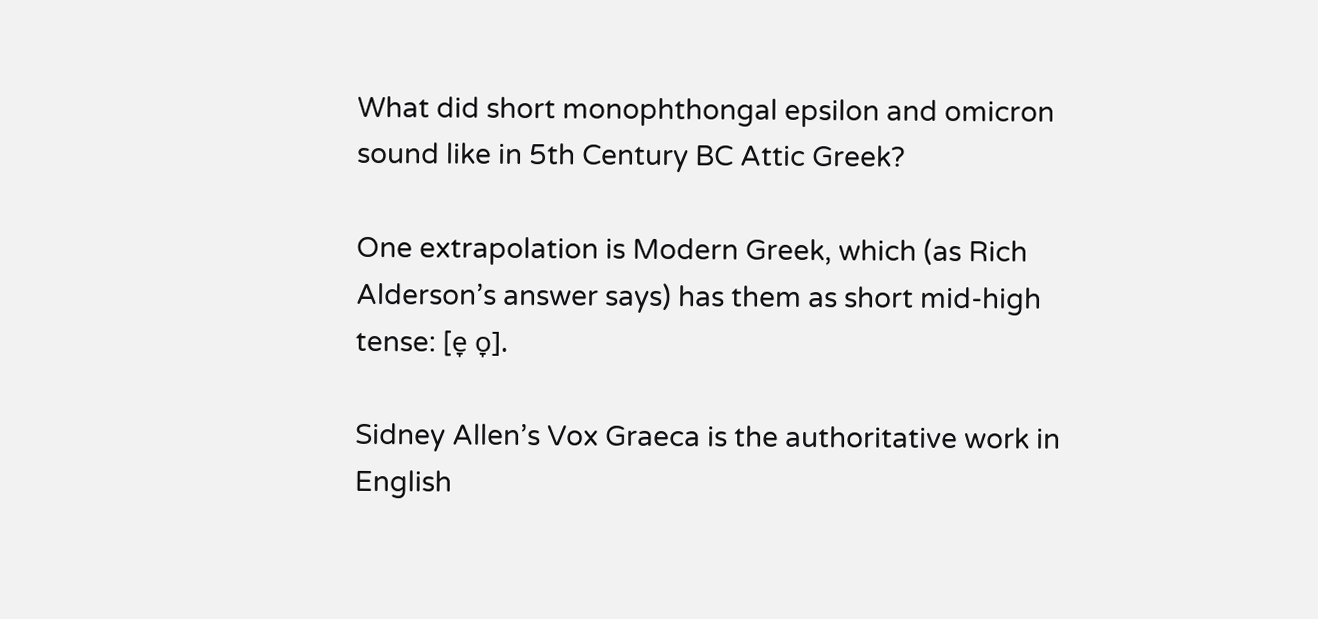What did short monophthongal epsilon and omicron sound like in 5th Century BC Attic Greek?

One extrapolation is Modern Greek, which (as Rich Alderson’s answer says) has them as short mid-high tense: [e̞ o̞].

Sidney Allen’s Vox Graeca is the authoritative work in English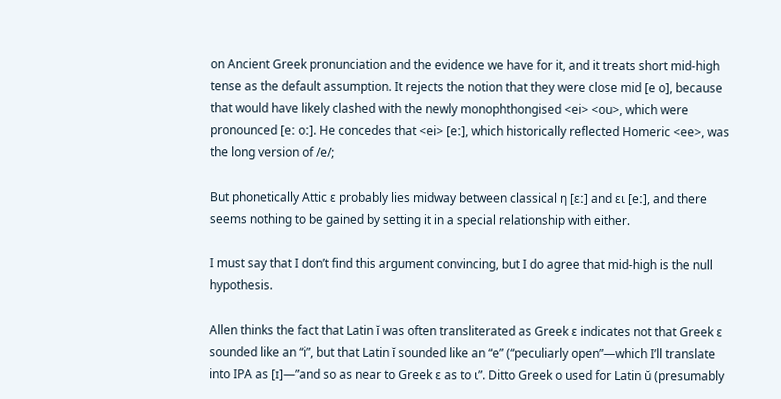on Ancient Greek pronunciation and the evidence we have for it, and it treats short mid-high tense as the default assumption. It rejects the notion that they were close mid [e o], because that would have likely clashed with the newly monophthongised <ei> <ou>, which were pronounced [eː oː]. He concedes that <ei> [eː], which historically reflected Homeric <ee>, was the long version of /e/;

But phonetically Attic ε probably lies midway between classical η [ɛː] and ει [eː], and there seems nothing to be gained by setting it in a special relationship with either.

I must say that I don’t find this argument convincing, but I do agree that mid-high is the null hypothesis.

Allen thinks the fact that Latin ĭ was often transliterated as Greek ε indicates not that Greek ε sounded like an “i”, but that Latin ĭ sounded like an “e” (“peculiarly open”—which I’ll translate into IPA as [ɪ]—”and so as near to Greek ε as to ι”. Ditto Greek ο used for Latin ŭ (presumably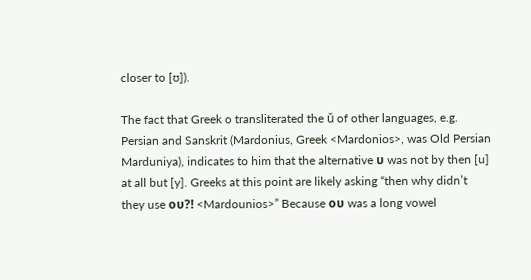closer to [ʊ]).

The fact that Greek o transliterated the ŭ of other languages, e.g. Persian and Sanskrit (Mardonius, Greek <Mardonios>, was Old Persian Marduniya), indicates to him that the alternative υ was not by then [u] at all but [y]. Greeks at this point are likely asking “then why didn’t they use ου?! <Mardounios>” Because ου was a long vowel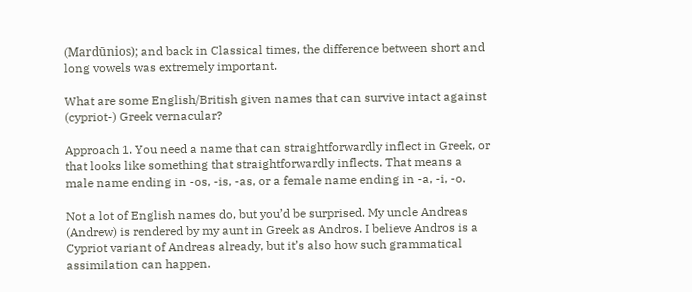(Mardūnios); and back in Classical times, the difference between short and long vowels was extremely important.

What are some English/British given names that can survive intact against (cypriot-) Greek vernacular?

Approach 1. You need a name that can straightforwardly inflect in Greek, or that looks like something that straightforwardly inflects. That means a male name ending in -os, -is, -as, or a female name ending in -a, -i, -o.

Not a lot of English names do, but you’d be surprised. My uncle Andreas (Andrew) is rendered by my aunt in Greek as Andros. I believe Andros is a Cypriot variant of Andreas already, but it’s also how such grammatical assimilation can happen.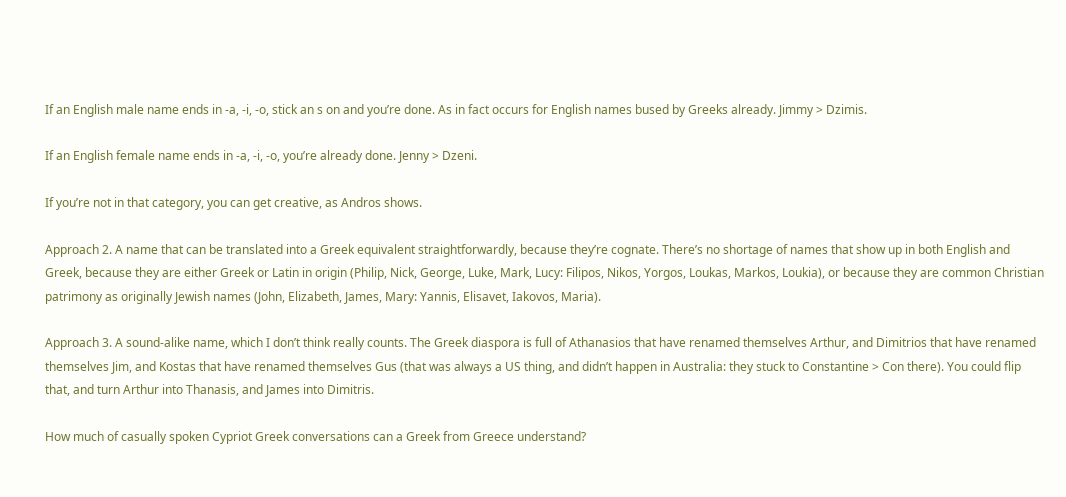If an English male name ends in -a, -i, -o, stick an s on and you’re done. As in fact occurs for English names bused by Greeks already. Jimmy > Dzimis.

If an English female name ends in -a, -i, -o, you’re already done. Jenny > Dzeni.

If you’re not in that category, you can get creative, as Andros shows.

Approach 2. A name that can be translated into a Greek equivalent straightforwardly, because they’re cognate. There’s no shortage of names that show up in both English and Greek, because they are either Greek or Latin in origin (Philip, Nick, George, Luke, Mark, Lucy: Filipos, Nikos, Yorgos, Loukas, Markos, Loukia), or because they are common Christian patrimony as originally Jewish names (John, Elizabeth, James, Mary: Yannis, Elisavet, Iakovos, Maria).

Approach 3. A sound-alike name, which I don’t think really counts. The Greek diaspora is full of Athanasios that have renamed themselves Arthur, and Dimitrios that have renamed themselves Jim, and Kostas that have renamed themselves Gus (that was always a US thing, and didn’t happen in Australia: they stuck to Constantine > Con there). You could flip that, and turn Arthur into Thanasis, and James into Dimitris.

How much of casually spoken Cypriot Greek conversations can a Greek from Greece understand?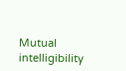Mutual intelligibility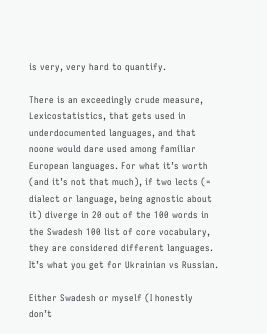is very, very hard to quantify.

There is an exceedingly crude measure, Lexicostatistics, that gets used in underdocumented languages, and that noone would dare used among familiar European languages. For what it’s worth (and it’s not that much), if two lects (= dialect or language, being agnostic about it) diverge in 20 out of the 100 words in the Swadesh 100 list of core vocabulary, they are considered different languages. It’s what you get for Ukrainian vs Russian.

Either Swadesh or myself (I honestly don’t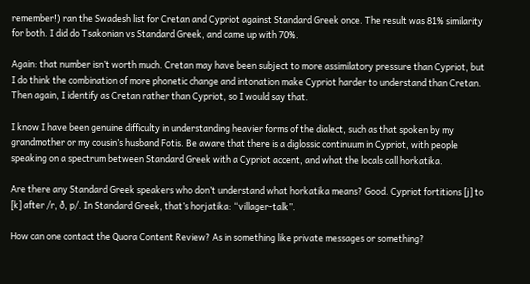remember!) ran the Swadesh list for Cretan and Cypriot against Standard Greek once. The result was 81% similarity for both. I did do Tsakonian vs Standard Greek, and came up with 70%.

Again: that number isn’t worth much. Cretan may have been subject to more assimilatory pressure than Cypriot, but I do think the combination of more phonetic change and intonation make Cypriot harder to understand than Cretan. Then again, I identify as Cretan rather than Cypriot, so I would say that.

I know I have been genuine difficulty in understanding heavier forms of the dialect, such as that spoken by my grandmother or my cousin’s husband Fotis. Be aware that there is a diglossic continuum in Cypriot, with people speaking on a spectrum between Standard Greek with a Cypriot accent, and what the locals call horkatika.

Are there any Standard Greek speakers who don’t understand what horkatika means? Good. Cypriot fortitions [j] to [k] after /r, ð, p/. In Standard Greek, that’s horjatika: “villager-talk”.

How can one contact the Quora Content Review? As in something like private messages or something?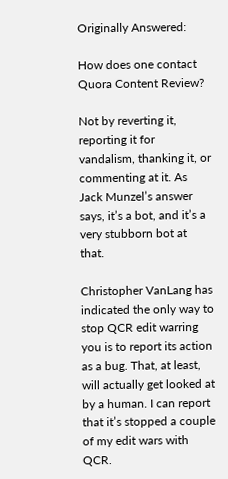Originally Answered:

How does one contact Quora Content Review?

Not by reverting it, reporting it for vandalism, thanking it, or commenting at it. As Jack Munzel’s answer says, it’s a bot, and it’s a very stubborn bot at that.

Christopher VanLang has indicated the only way to stop QCR edit warring you is to report its action as a bug. That, at least, will actually get looked at by a human. I can report that it’s stopped a couple of my edit wars with QCR.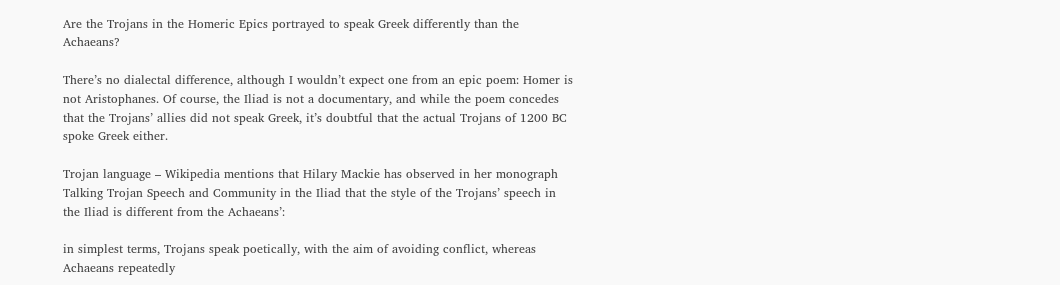Are the Trojans in the Homeric Epics portrayed to speak Greek differently than the Achaeans?

There’s no dialectal difference, although I wouldn’t expect one from an epic poem: Homer is not Aristophanes. Of course, the Iliad is not a documentary, and while the poem concedes that the Trojans’ allies did not speak Greek, it’s doubtful that the actual Trojans of 1200 BC spoke Greek either.

Trojan language – Wikipedia mentions that Hilary Mackie has observed in her monograph Talking Trojan Speech and Community in the Iliad that the style of the Trojans’ speech in the Iliad is different from the Achaeans’:

in simplest terms, Trojans speak poetically, with the aim of avoiding conflict, whereas Achaeans repeatedly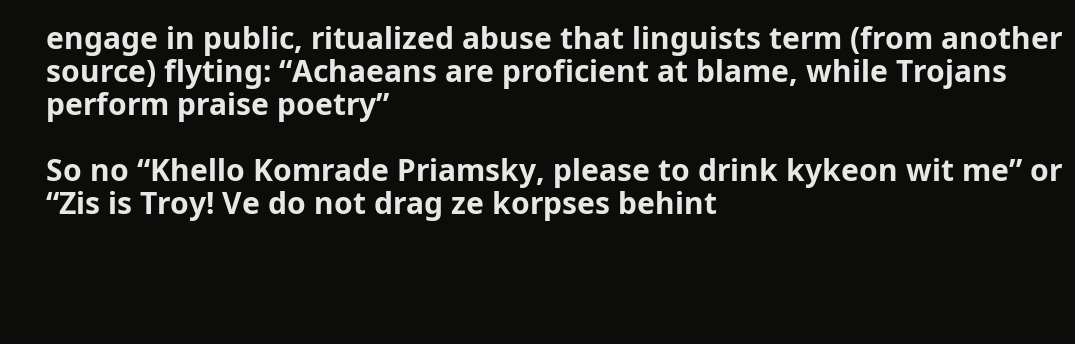engage in public, ritualized abuse that linguists term (from another source) flyting: “Achaeans are proficient at blame, while Trojans perform praise poetry”

So no “Khello Komrade Priamsky, please to drink kykeon wit me” or “Zis is Troy! Ve do not drag ze korpses behint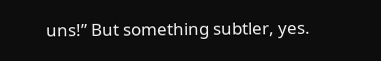uns!” But something subtler, yes.